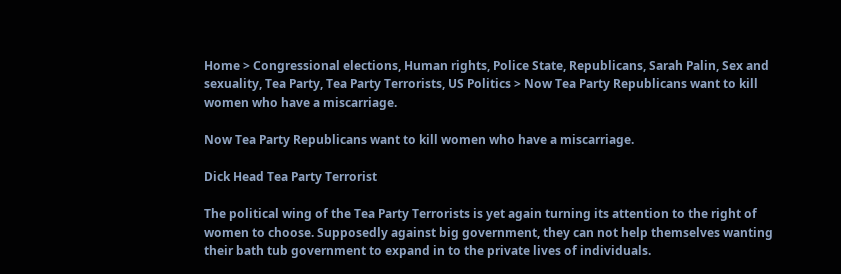Home > Congressional elections, Human rights, Police State, Republicans, Sarah Palin, Sex and sexuality, Tea Party, Tea Party Terrorists, US Politics > Now Tea Party Republicans want to kill women who have a miscarriage.

Now Tea Party Republicans want to kill women who have a miscarriage.

Dick Head Tea Party Terrorist

The political wing of the Tea Party Terrorists is yet again turning its attention to the right of women to choose. Supposedly against big government, they can not help themselves wanting their bath tub government to expand in to the private lives of individuals.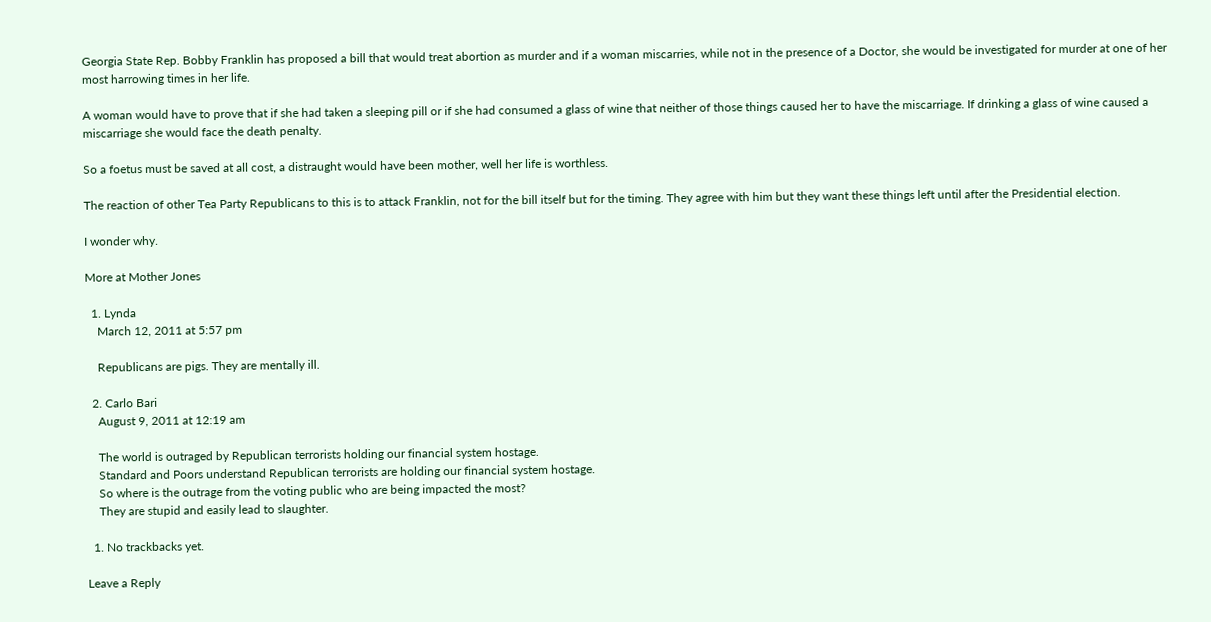Georgia State Rep. Bobby Franklin has proposed a bill that would treat abortion as murder and if a woman miscarries, while not in the presence of a Doctor, she would be investigated for murder at one of her most harrowing times in her life.

A woman would have to prove that if she had taken a sleeping pill or if she had consumed a glass of wine that neither of those things caused her to have the miscarriage. If drinking a glass of wine caused a miscarriage she would face the death penalty.

So a foetus must be saved at all cost, a distraught would have been mother, well her life is worthless.

The reaction of other Tea Party Republicans to this is to attack Franklin, not for the bill itself but for the timing. They agree with him but they want these things left until after the Presidential election.

I wonder why.

More at Mother Jones

  1. Lynda
    March 12, 2011 at 5:57 pm

    Republicans are pigs. They are mentally ill.

  2. Carlo Bari
    August 9, 2011 at 12:19 am

    The world is outraged by Republican terrorists holding our financial system hostage.
    Standard and Poors understand Republican terrorists are holding our financial system hostage.
    So where is the outrage from the voting public who are being impacted the most?
    They are stupid and easily lead to slaughter.

  1. No trackbacks yet.

Leave a Reply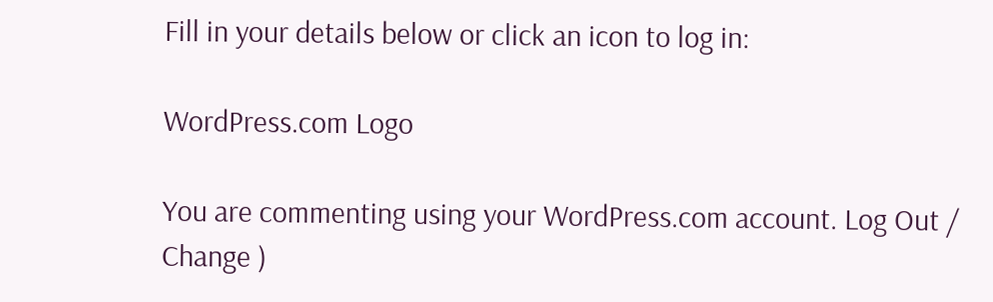Fill in your details below or click an icon to log in:

WordPress.com Logo

You are commenting using your WordPress.com account. Log Out / Change )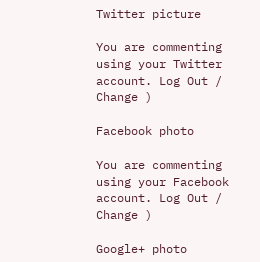Twitter picture

You are commenting using your Twitter account. Log Out / Change )

Facebook photo

You are commenting using your Facebook account. Log Out / Change )

Google+ photo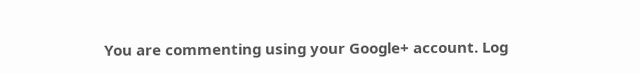You are commenting using your Google+ account. Log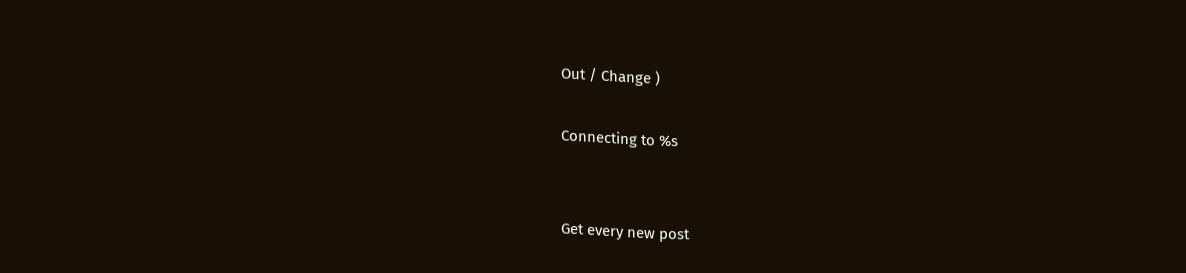Out / Change )

Connecting to %s


Get every new post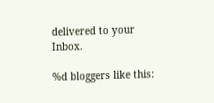delivered to your Inbox.

%d bloggers like this: